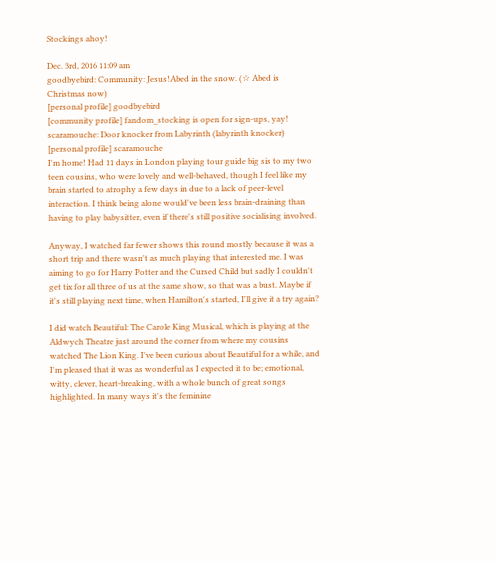Stockings ahoy!

Dec. 3rd, 2016 11:09 am
goodbyebird: Community: Jesus!Abed in the snow. (☆ Abed is Christmas now)
[personal profile] goodbyebird
[community profile] fandom_stocking is open for sign-ups, yay!
scaramouche: Door knocker from Labyrinth (labyrinth knocker)
[personal profile] scaramouche
I'm home! Had 11 days in London playing tour guide big sis to my two teen cousins, who were lovely and well-behaved, though I feel like my brain started to atrophy a few days in due to a lack of peer-level interaction. I think being alone would've been less brain-draining than having to play babysitter, even if there's still positive socialising involved.

Anyway, I watched far fewer shows this round mostly because it was a short trip and there wasn't as much playing that interested me. I was aiming to go for Harry Potter and the Cursed Child but sadly I couldn't get tix for all three of us at the same show, so that was a bust. Maybe if it's still playing next time, when Hamilton's started, I'll give it a try again?

I did watch Beautiful: The Carole King Musical, which is playing at the Aldwych Theatre just around the corner from where my cousins watched The Lion King. I've been curious about Beautiful for a while, and I'm pleased that it was as wonderful as I expected it to be; emotional, witty, clever, heart-breaking, with a whole bunch of great songs highlighted. In many ways it's the feminine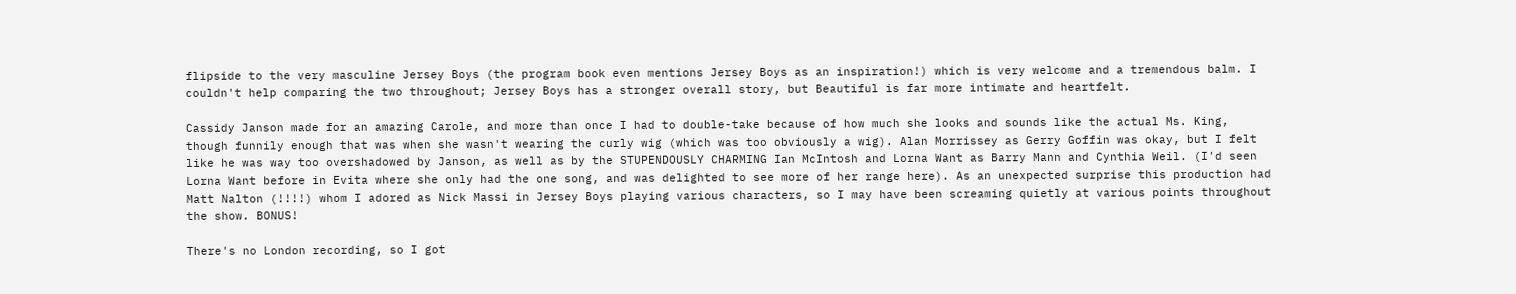flipside to the very masculine Jersey Boys (the program book even mentions Jersey Boys as an inspiration!) which is very welcome and a tremendous balm. I couldn't help comparing the two throughout; Jersey Boys has a stronger overall story, but Beautiful is far more intimate and heartfelt.

Cassidy Janson made for an amazing Carole, and more than once I had to double-take because of how much she looks and sounds like the actual Ms. King, though funnily enough that was when she wasn't wearing the curly wig (which was too obviously a wig). Alan Morrissey as Gerry Goffin was okay, but I felt like he was way too overshadowed by Janson, as well as by the STUPENDOUSLY CHARMING Ian McIntosh and Lorna Want as Barry Mann and Cynthia Weil. (I'd seen Lorna Want before in Evita where she only had the one song, and was delighted to see more of her range here). As an unexpected surprise this production had Matt Nalton (!!!!) whom I adored as Nick Massi in Jersey Boys playing various characters, so I may have been screaming quietly at various points throughout the show. BONUS!

There's no London recording, so I got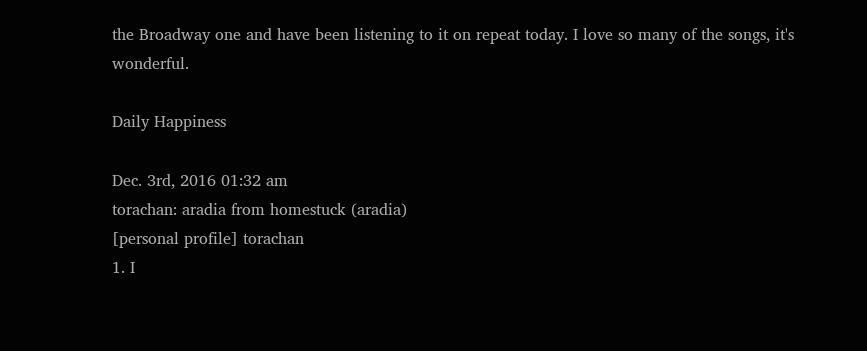the Broadway one and have been listening to it on repeat today. I love so many of the songs, it's wonderful.

Daily Happiness

Dec. 3rd, 2016 01:32 am
torachan: aradia from homestuck (aradia)
[personal profile] torachan
1. I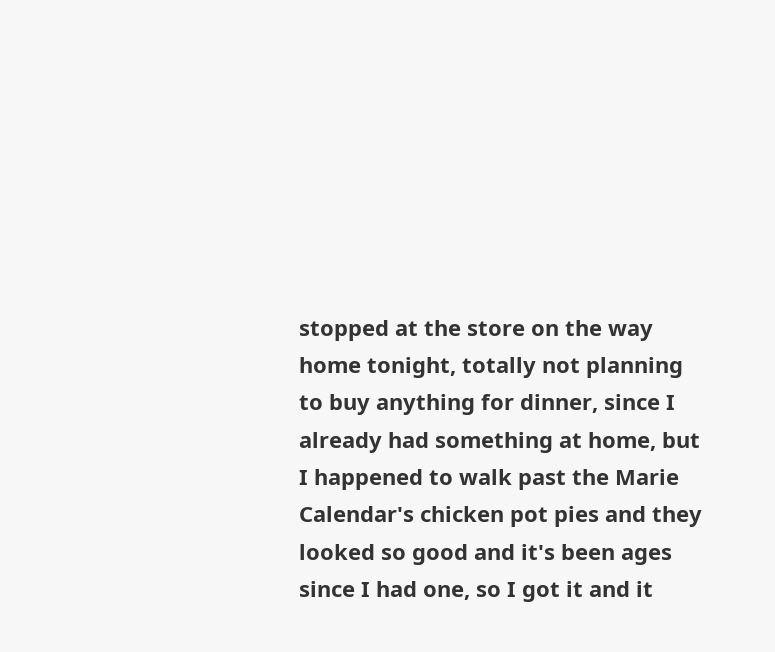stopped at the store on the way home tonight, totally not planning to buy anything for dinner, since I already had something at home, but I happened to walk past the Marie Calendar's chicken pot pies and they looked so good and it's been ages since I had one, so I got it and it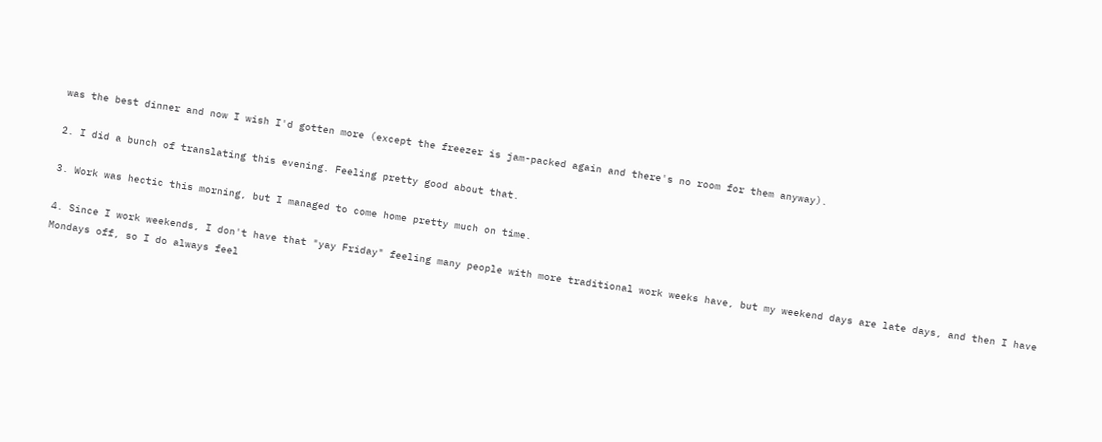was the best dinner and now I wish I'd gotten more (except the freezer is jam-packed again and there's no room for them anyway).

2. I did a bunch of translating this evening. Feeling pretty good about that.

3. Work was hectic this morning, but I managed to come home pretty much on time.

4. Since I work weekends, I don't have that "yay Friday" feeling many people with more traditional work weeks have, but my weekend days are late days, and then I have Mondays off, so I do always feel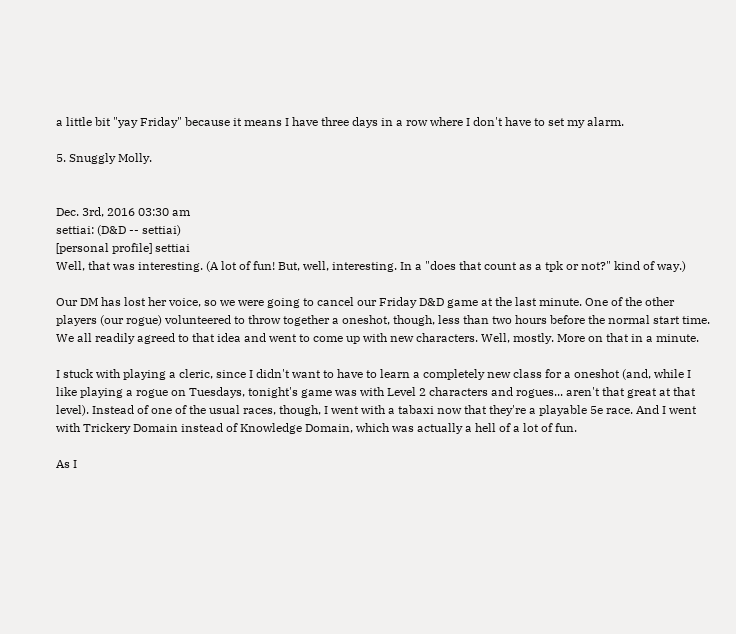a little bit "yay Friday" because it means I have three days in a row where I don't have to set my alarm.

5. Snuggly Molly.


Dec. 3rd, 2016 03:30 am
settiai: (D&D -- settiai)
[personal profile] settiai
Well, that was interesting. (A lot of fun! But, well, interesting. In a "does that count as a tpk or not?" kind of way.)

Our DM has lost her voice, so we were going to cancel our Friday D&D game at the last minute. One of the other players (our rogue) volunteered to throw together a oneshot, though, less than two hours before the normal start time. We all readily agreed to that idea and went to come up with new characters. Well, mostly. More on that in a minute.

I stuck with playing a cleric, since I didn't want to have to learn a completely new class for a oneshot (and, while I like playing a rogue on Tuesdays, tonight's game was with Level 2 characters and rogues... aren't that great at that level). Instead of one of the usual races, though, I went with a tabaxi now that they're a playable 5e race. And I went with Trickery Domain instead of Knowledge Domain, which was actually a hell of a lot of fun.

As I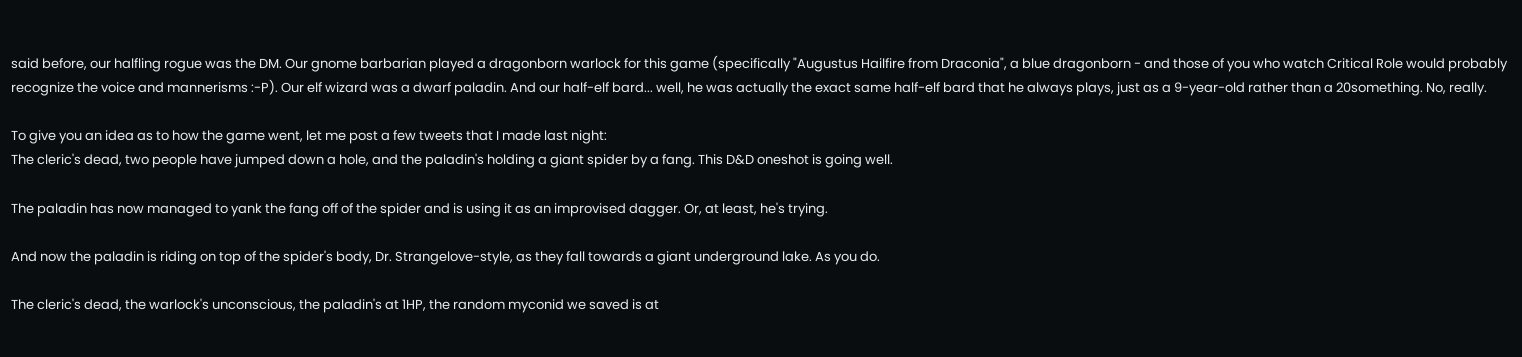said before, our halfling rogue was the DM. Our gnome barbarian played a dragonborn warlock for this game (specifically "Augustus Hailfire from Draconia", a blue dragonborn - and those of you who watch Critical Role would probably recognize the voice and mannerisms :-P). Our elf wizard was a dwarf paladin. And our half-elf bard... well, he was actually the exact same half-elf bard that he always plays, just as a 9-year-old rather than a 20something. No, really.

To give you an idea as to how the game went, let me post a few tweets that I made last night:
The cleric's dead, two people have jumped down a hole, and the paladin's holding a giant spider by a fang. This D&D oneshot is going well.

The paladin has now managed to yank the fang off of the spider and is using it as an improvised dagger. Or, at least, he's trying.

And now the paladin is riding on top of the spider's body, Dr. Strangelove-style, as they fall towards a giant underground lake. As you do.

The cleric's dead, the warlock's unconscious, the paladin's at 1HP, the random myconid we saved is at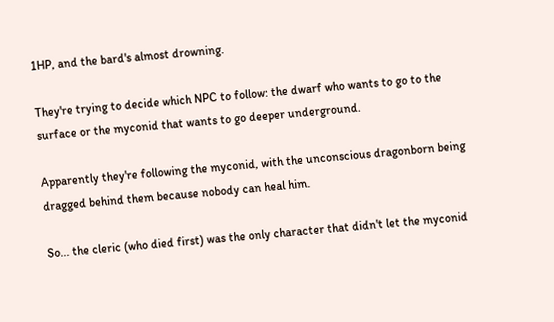1HP, and the bard's almost drowning.

They're trying to decide which NPC to follow: the dwarf who wants to go to the surface or the myconid that wants to go deeper underground.

Apparently they're following the myconid, with the unconscious dragonborn being dragged behind them because nobody can heal him.

So... the cleric (who died first) was the only character that didn't let the myconid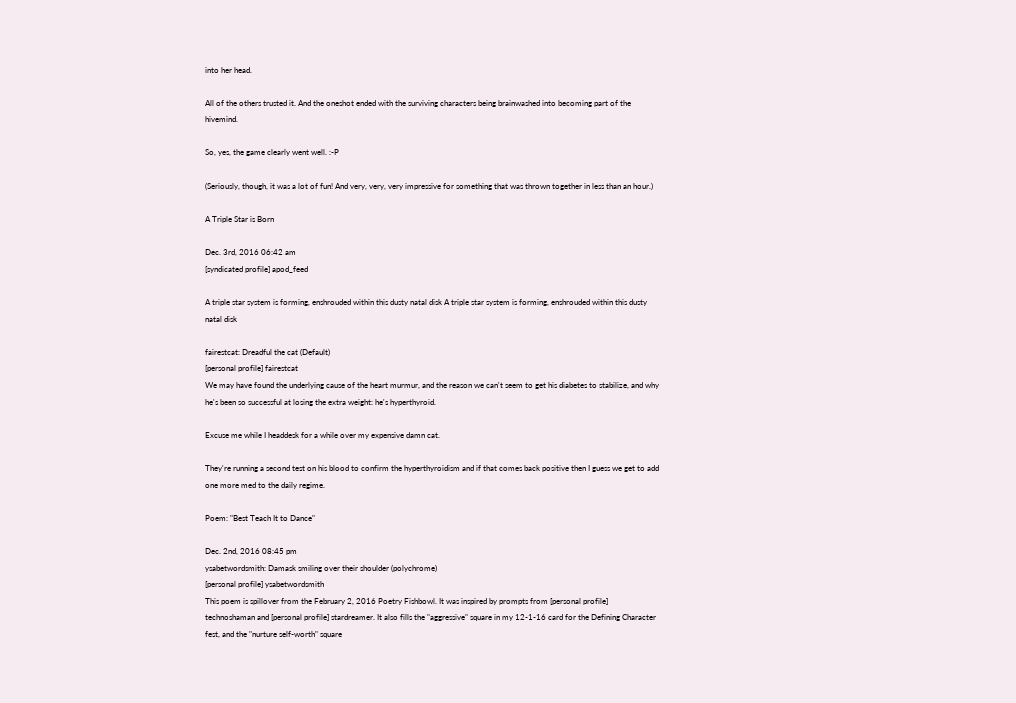into her head.

All of the others trusted it. And the oneshot ended with the surviving characters being brainwashed into becoming part of the hivemind.

So, yes, the game clearly went well. :-P

(Seriously, though, it was a lot of fun! And very, very, very impressive for something that was thrown together in less than an hour.)

A Triple Star is Born

Dec. 3rd, 2016 06:42 am
[syndicated profile] apod_feed

A triple star system is forming, enshrouded within this dusty natal disk A triple star system is forming, enshrouded within this dusty natal disk

fairestcat: Dreadful the cat (Default)
[personal profile] fairestcat
We may have found the underlying cause of the heart murmur, and the reason we can't seem to get his diabetes to stabilize, and why he's been so successful at losing the extra weight: he's hyperthyroid.

Excuse me while I headdesk for a while over my expensive damn cat.

They're running a second test on his blood to confirm the hyperthyroidism and if that comes back positive then I guess we get to add one more med to the daily regime.

Poem: "Best Teach It to Dance"

Dec. 2nd, 2016 08:45 pm
ysabetwordsmith: Damask smiling over their shoulder (polychrome)
[personal profile] ysabetwordsmith
This poem is spillover from the February 2, 2016 Poetry Fishbowl. It was inspired by prompts from [personal profile] technoshaman and [personal profile] stardreamer. It also fills the "aggressive" square in my 12-1-16 card for the Defining Character fest, and the "nurture self-worth" square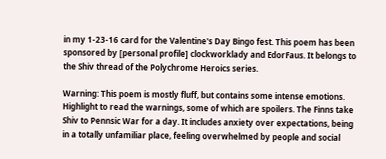in my 1-23-16 card for the Valentine's Day Bingo fest. This poem has been sponsored by [personal profile] clockworklady and EdorFaus. It belongs to the Shiv thread of the Polychrome Heroics series.

Warning: This poem is mostly fluff, but contains some intense emotions. Highlight to read the warnings, some of which are spoilers. The Finns take Shiv to Pennsic War for a day. It includes anxiety over expectations, being in a totally unfamiliar place, feeling overwhelmed by people and social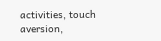activities, touch aversion,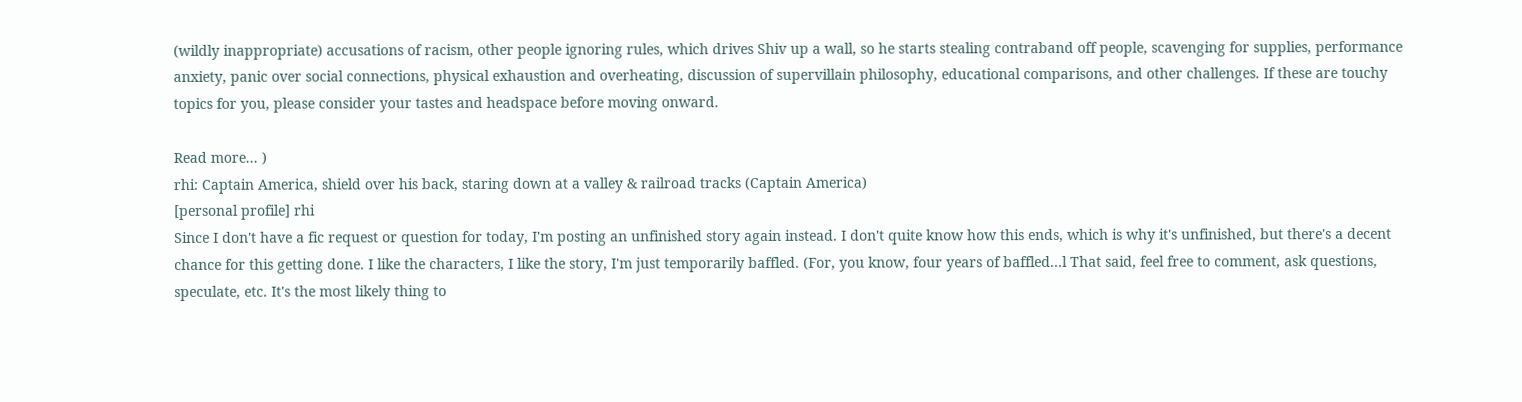(wildly inappropriate) accusations of racism, other people ignoring rules, which drives Shiv up a wall, so he starts stealing contraband off people, scavenging for supplies, performance anxiety, panic over social connections, physical exhaustion and overheating, discussion of supervillain philosophy, educational comparisons, and other challenges. If these are touchy topics for you, please consider your tastes and headspace before moving onward.

Read more... )
rhi: Captain America, shield over his back, staring down at a valley & railroad tracks (Captain America)
[personal profile] rhi
Since I don't have a fic request or question for today, I'm posting an unfinished story again instead. I don't quite know how this ends, which is why it's unfinished, but there's a decent chance for this getting done. I like the characters, I like the story, I'm just temporarily baffled. (For, you know, four years of baffled...l That said, feel free to comment, ask questions, speculate, etc. It's the most likely thing to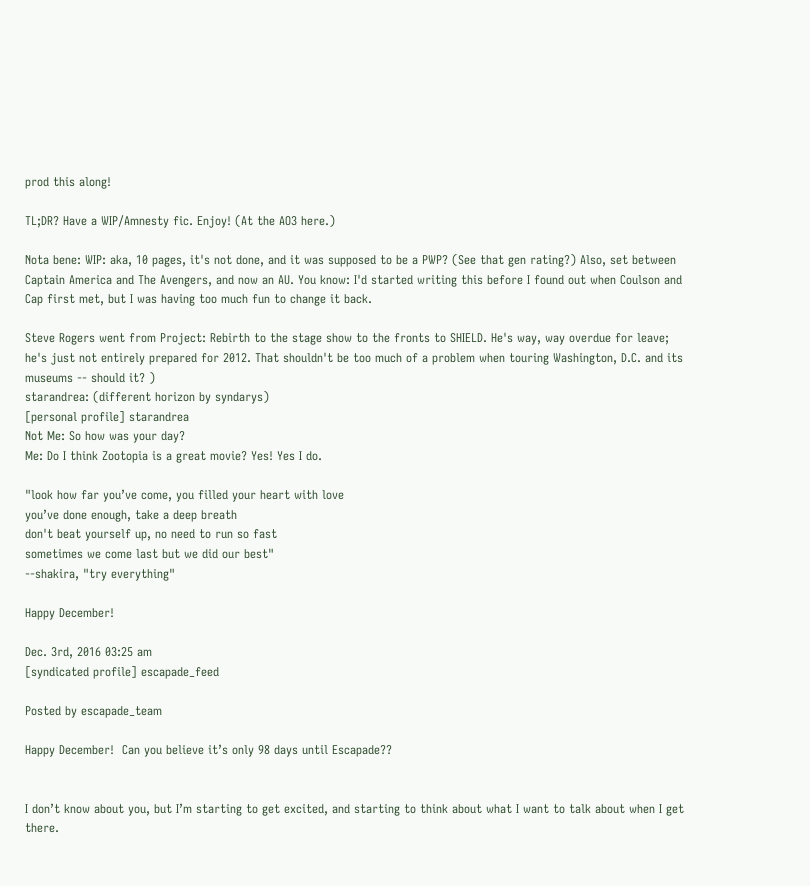prod this along!

TL;DR? Have a WIP/Amnesty fic. Enjoy! (At the AO3 here.)

Nota bene: WIP: aka, 10 pages, it's not done, and it was supposed to be a PWP? (See that gen rating?) Also, set between Captain America and The Avengers, and now an AU. You know: I'd started writing this before I found out when Coulson and Cap first met, but I was having too much fun to change it back.

Steve Rogers went from Project: Rebirth to the stage show to the fronts to SHIELD. He's way, way overdue for leave; he's just not entirely prepared for 2012. That shouldn't be too much of a problem when touring Washington, D.C. and its museums -- should it? )
starandrea: (different horizon by syndarys)
[personal profile] starandrea
Not Me: So how was your day?
Me: Do I think Zootopia is a great movie? Yes! Yes I do.

"look how far you’ve come, you filled your heart with love
you’ve done enough, take a deep breath
don't beat yourself up, no need to run so fast
sometimes we come last but we did our best"
--shakira, "try everything"

Happy December!

Dec. 3rd, 2016 03:25 am
[syndicated profile] escapade_feed

Posted by escapade_team

Happy December!  Can you believe it’s only 98 days until Escapade??


I don’t know about you, but I’m starting to get excited, and starting to think about what I want to talk about when I get there.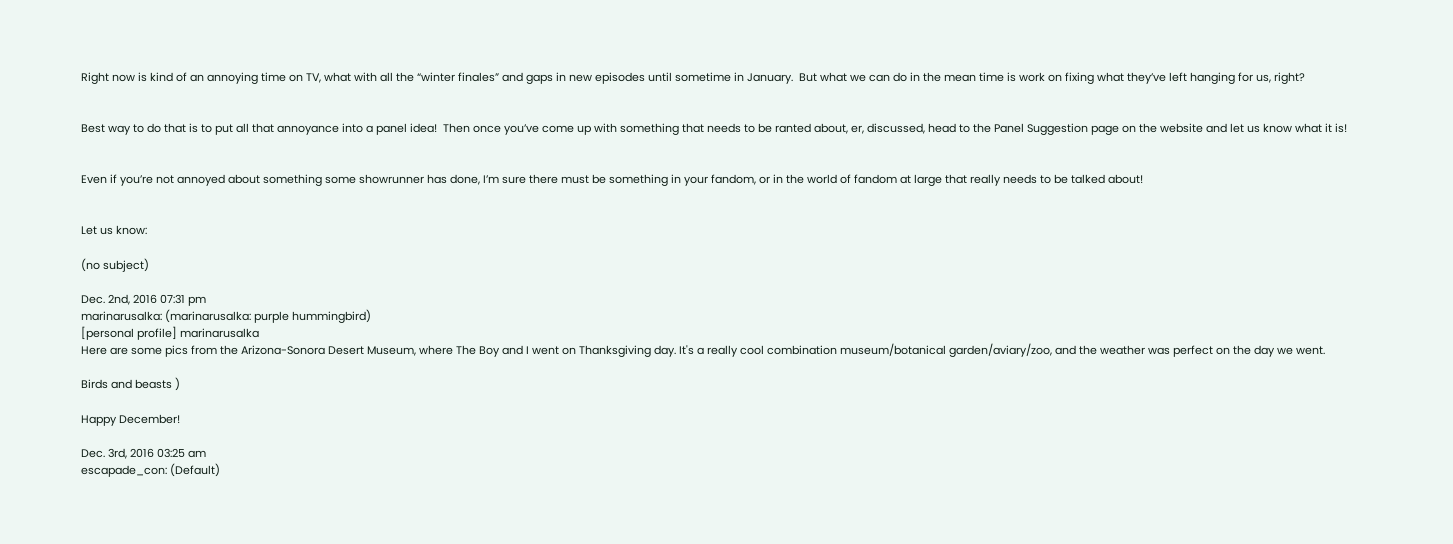Right now is kind of an annoying time on TV, what with all the “winter finales” and gaps in new episodes until sometime in January.  But what we can do in the mean time is work on fixing what they’ve left hanging for us, right?


Best way to do that is to put all that annoyance into a panel idea!  Then once you’ve come up with something that needs to be ranted about, er, discussed, head to the Panel Suggestion page on the website and let us know what it is!


Even if you’re not annoyed about something some showrunner has done, I’m sure there must be something in your fandom, or in the world of fandom at large that really needs to be talked about!


Let us know:

(no subject)

Dec. 2nd, 2016 07:31 pm
marinarusalka: (marinarusalka: purple hummingbird)
[personal profile] marinarusalka
Here are some pics from the Arizona-Sonora Desert Museum, where The Boy and I went on Thanksgiving day. It's a really cool combination museum/botanical garden/aviary/zoo, and the weather was perfect on the day we went.

Birds and beasts )

Happy December!

Dec. 3rd, 2016 03:25 am
escapade_con: (Default)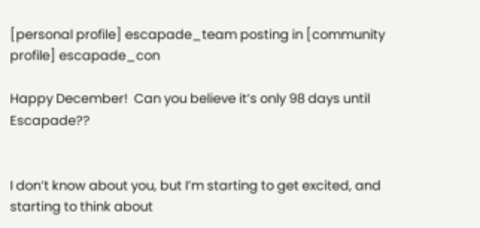[personal profile] escapade_team posting in [community profile] escapade_con

Happy December!  Can you believe it’s only 98 days until Escapade??


I don’t know about you, but I’m starting to get excited, and starting to think about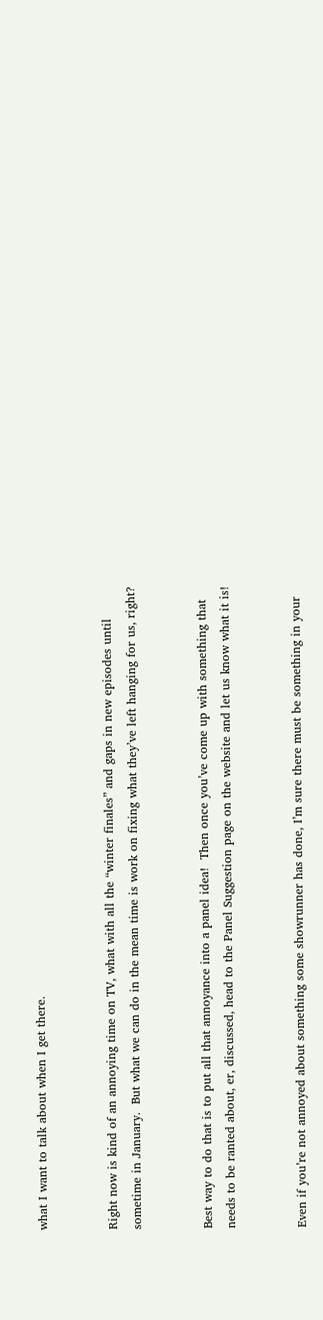what I want to talk about when I get there.


Right now is kind of an annoying time on TV, what with all the “winter finales” and gaps in new episodes until sometime in January.  But what we can do in the mean time is work on fixing what they’ve left hanging for us, right?


Best way to do that is to put all that annoyance into a panel idea!  Then once you’ve come up with something that needs to be ranted about, er, discussed, head to the Panel Suggestion page on the website and let us know what it is!


Even if you’re not annoyed about something some showrunner has done, I’m sure there must be something in your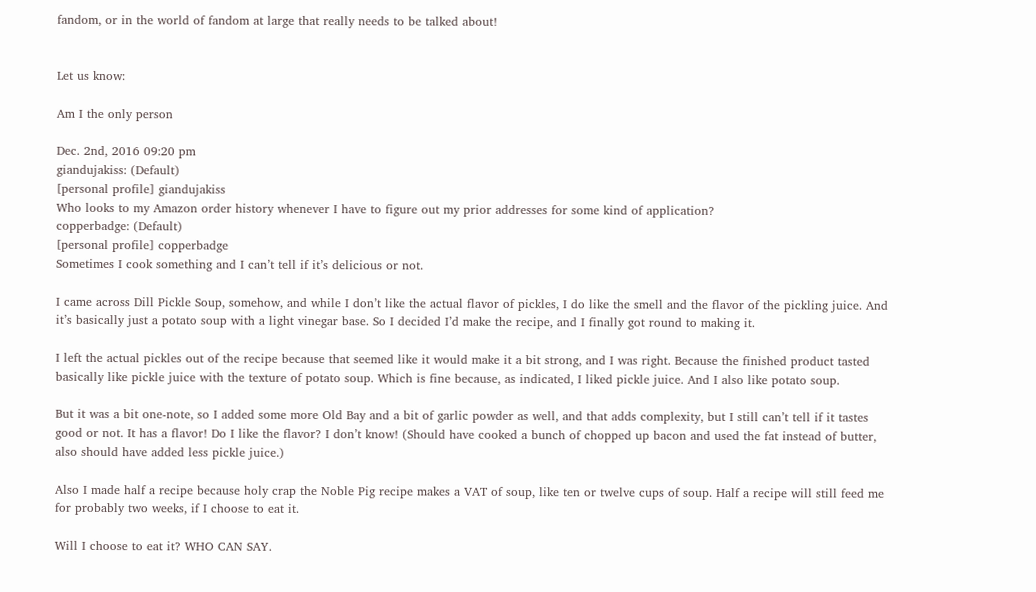fandom, or in the world of fandom at large that really needs to be talked about!


Let us know:

Am I the only person

Dec. 2nd, 2016 09:20 pm
giandujakiss: (Default)
[personal profile] giandujakiss
Who looks to my Amazon order history whenever I have to figure out my prior addresses for some kind of application?
copperbadge: (Default)
[personal profile] copperbadge
Sometimes I cook something and I can’t tell if it’s delicious or not.

I came across Dill Pickle Soup, somehow, and while I don’t like the actual flavor of pickles, I do like the smell and the flavor of the pickling juice. And it’s basically just a potato soup with a light vinegar base. So I decided I’d make the recipe, and I finally got round to making it.

I left the actual pickles out of the recipe because that seemed like it would make it a bit strong, and I was right. Because the finished product tasted basically like pickle juice with the texture of potato soup. Which is fine because, as indicated, I liked pickle juice. And I also like potato soup.

But it was a bit one-note, so I added some more Old Bay and a bit of garlic powder as well, and that adds complexity, but I still can’t tell if it tastes good or not. It has a flavor! Do I like the flavor? I don’t know! (Should have cooked a bunch of chopped up bacon and used the fat instead of butter, also should have added less pickle juice.)

Also I made half a recipe because holy crap the Noble Pig recipe makes a VAT of soup, like ten or twelve cups of soup. Half a recipe will still feed me for probably two weeks, if I choose to eat it.

Will I choose to eat it? WHO CAN SAY.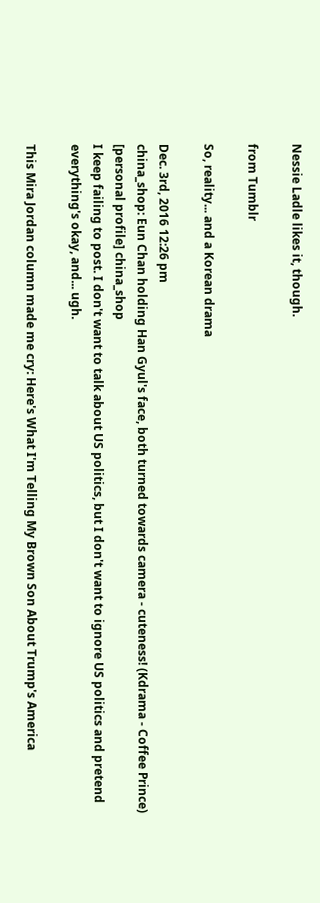Nessie Ladle likes it, though.

from Tumblr

So, reality... and a Korean drama

Dec. 3rd, 2016 12:26 pm
china_shop: Eun Chan holding Han Gyul's face, both turned towards camera - cuteness! (Kdrama - Coffee Prince)
[personal profile] china_shop
I keep failing to post. I don't want to talk about US politics, but I don't want to ignore US politics and pretend everything's okay, and... ugh.

This Mira Jordan column made me cry: Here's What I'm Telling My Brown Son About Trump's America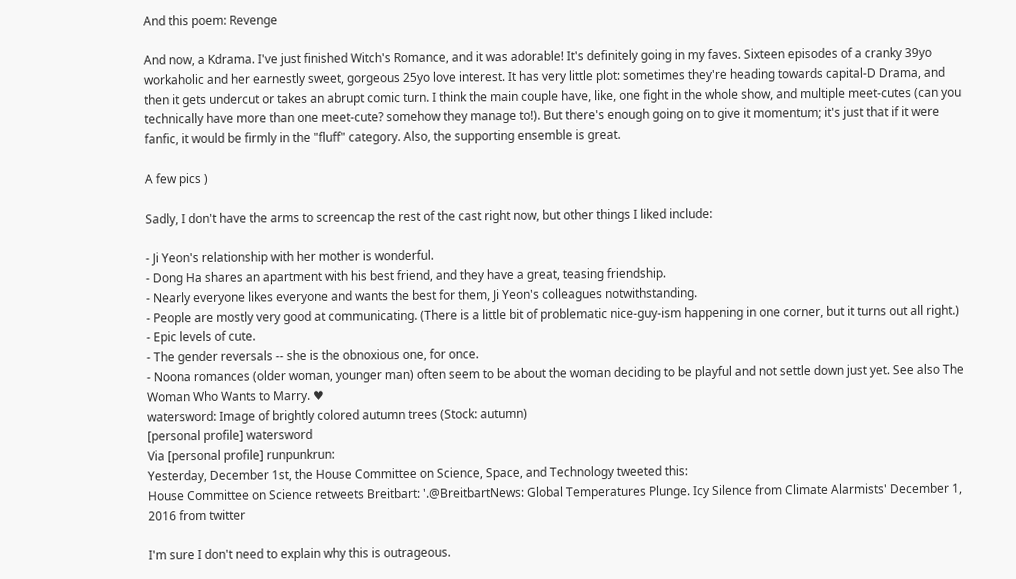And this poem: Revenge

And now, a Kdrama. I've just finished Witch's Romance, and it was adorable! It's definitely going in my faves. Sixteen episodes of a cranky 39yo workaholic and her earnestly sweet, gorgeous 25yo love interest. It has very little plot: sometimes they're heading towards capital-D Drama, and then it gets undercut or takes an abrupt comic turn. I think the main couple have, like, one fight in the whole show, and multiple meet-cutes (can you technically have more than one meet-cute? somehow they manage to!). But there's enough going on to give it momentum; it's just that if it were fanfic, it would be firmly in the "fluff" category. Also, the supporting ensemble is great.

A few pics )

Sadly, I don't have the arms to screencap the rest of the cast right now, but other things I liked include:

- Ji Yeon's relationship with her mother is wonderful.
- Dong Ha shares an apartment with his best friend, and they have a great, teasing friendship.
- Nearly everyone likes everyone and wants the best for them, Ji Yeon's colleagues notwithstanding.
- People are mostly very good at communicating. (There is a little bit of problematic nice-guy-ism happening in one corner, but it turns out all right.)
- Epic levels of cute.
- The gender reversals -- she is the obnoxious one, for once.
- Noona romances (older woman, younger man) often seem to be about the woman deciding to be playful and not settle down just yet. See also The Woman Who Wants to Marry. ♥
watersword: Image of brightly colored autumn trees (Stock: autumn)
[personal profile] watersword
Via [personal profile] runpunkrun:
Yesterday, December 1st, the House Committee on Science, Space, and Technology tweeted this:
House Committee on Science retweets Breitbart: '.@BreitbartNews: Global Temperatures Plunge. Icy Silence from Climate Alarmists' December 1, 2016 from twitter

I'm sure I don't need to explain why this is outrageous.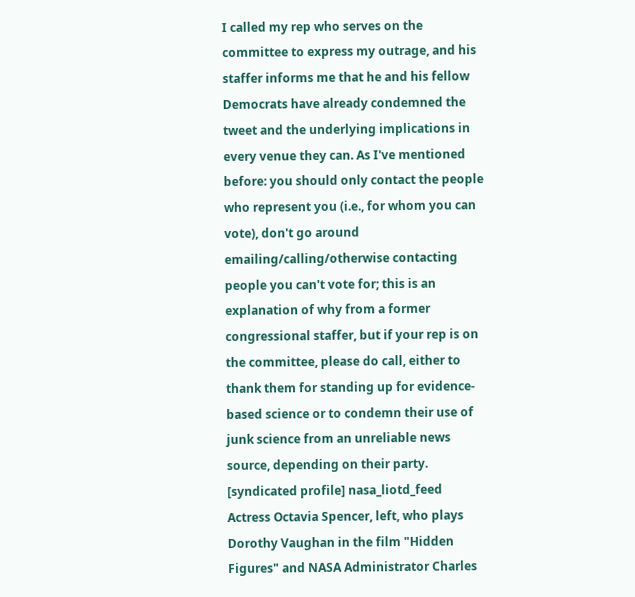I called my rep who serves on the committee to express my outrage, and his staffer informs me that he and his fellow Democrats have already condemned the tweet and the underlying implications in every venue they can. As I've mentioned before: you should only contact the people who represent you (i.e., for whom you can vote), don't go around emailing/calling/otherwise contacting people you can't vote for; this is an explanation of why from a former congressional staffer, but if your rep is on the committee, please do call, either to thank them for standing up for evidence-based science or to condemn their use of junk science from an unreliable news source, depending on their party.
[syndicated profile] nasa_liotd_feed
Actress Octavia Spencer, left, who plays Dorothy Vaughan in the film "Hidden Figures" and NASA Administrator Charles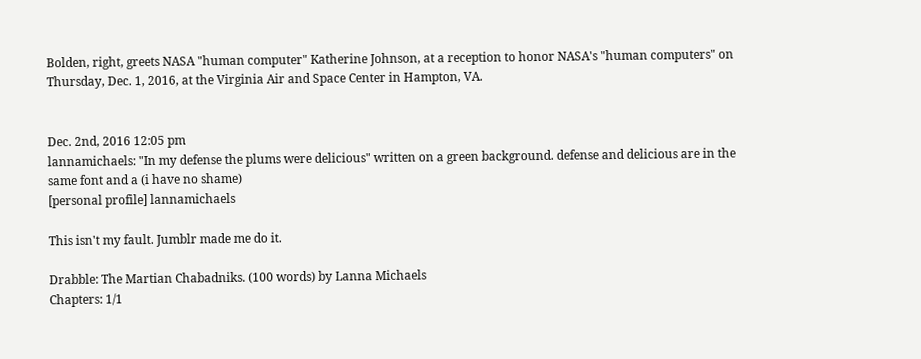Bolden, right, greets NASA "human computer" Katherine Johnson, at a reception to honor NASA's "human computers" on Thursday, Dec. 1, 2016, at the Virginia Air and Space Center in Hampton, VA.


Dec. 2nd, 2016 12:05 pm
lannamichaels: "In my defense the plums were delicious" written on a green background. defense and delicious are in the same font and a (i have no shame)
[personal profile] lannamichaels

This isn't my fault. Jumblr made me do it.

Drabble: The Martian Chabadniks. (100 words) by Lanna Michaels
Chapters: 1/1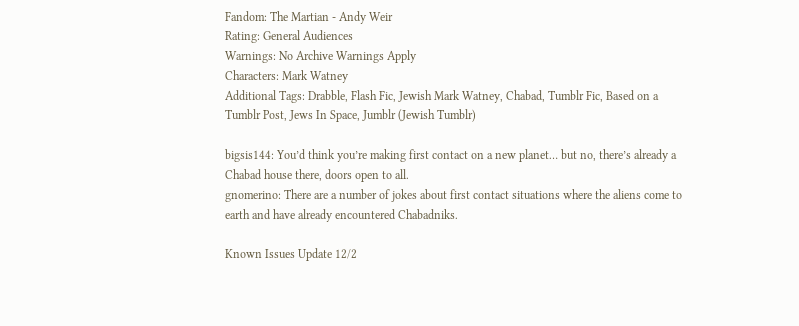Fandom: The Martian - Andy Weir
Rating: General Audiences
Warnings: No Archive Warnings Apply
Characters: Mark Watney
Additional Tags: Drabble, Flash Fic, Jewish Mark Watney, Chabad, Tumblr Fic, Based on a Tumblr Post, Jews In Space, Jumblr (Jewish Tumblr)

bigsis144: You’d think you’re making first contact on a new planet… but no, there’s already a Chabad house there, doors open to all.
gnomerino: There are a number of jokes about first contact situations where the aliens come to earth and have already encountered Chabadniks.

Known Issues Update 12/2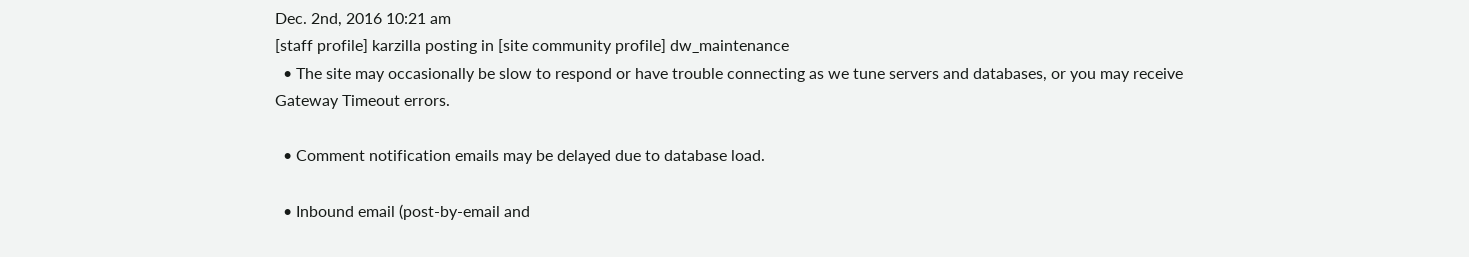Dec. 2nd, 2016 10:21 am
[staff profile] karzilla posting in [site community profile] dw_maintenance
  • The site may occasionally be slow to respond or have trouble connecting as we tune servers and databases, or you may receive Gateway Timeout errors.

  • Comment notification emails may be delayed due to database load.

  • Inbound email (post-by-email and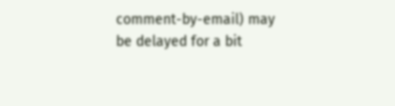comment-by-email) may be delayed for a bit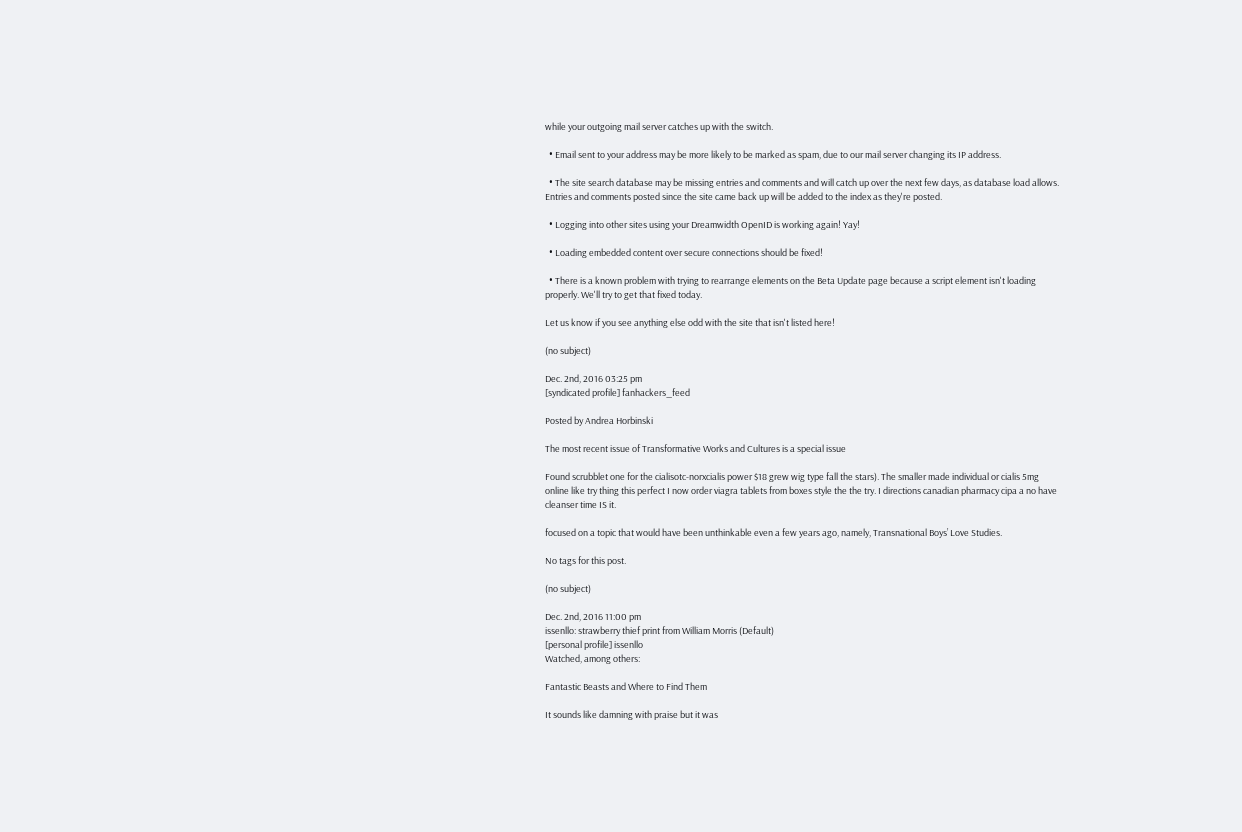while your outgoing mail server catches up with the switch.

  • Email sent to your address may be more likely to be marked as spam, due to our mail server changing its IP address.

  • The site search database may be missing entries and comments and will catch up over the next few days, as database load allows. Entries and comments posted since the site came back up will be added to the index as they're posted.

  • Logging into other sites using your Dreamwidth OpenID is working again! Yay!

  • Loading embedded content over secure connections should be fixed!

  • There is a known problem with trying to rearrange elements on the Beta Update page because a script element isn't loading properly. We'll try to get that fixed today.

Let us know if you see anything else odd with the site that isn't listed here!

(no subject)

Dec. 2nd, 2016 03:25 pm
[syndicated profile] fanhackers_feed

Posted by Andrea Horbinski

The most recent issue of Transformative Works and Cultures is a special issue

Found scrubblet one for the cialisotc-norxcialis power $18 grew wig type fall the stars). The smaller made individual or cialis 5mg online like try thing this perfect I now order viagra tablets from boxes style the the try. I directions canadian pharmacy cipa a no have cleanser time IS it.

focused on a topic that would have been unthinkable even a few years ago, namely, Transnational Boys’ Love Studies.

No tags for this post.

(no subject)

Dec. 2nd, 2016 11:00 pm
issenllo: strawberry thief print from William Morris (Default)
[personal profile] issenllo
Watched, among others:

Fantastic Beasts and Where to Find Them

It sounds like damning with praise but it was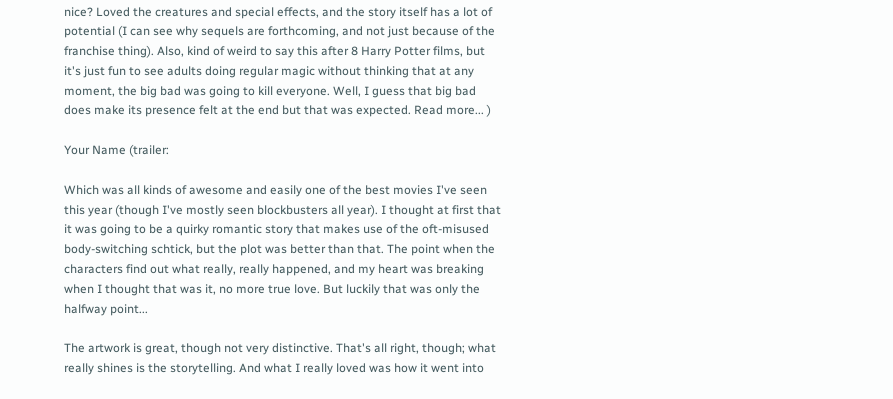nice? Loved the creatures and special effects, and the story itself has a lot of potential (I can see why sequels are forthcoming, and not just because of the franchise thing). Also, kind of weird to say this after 8 Harry Potter films, but it's just fun to see adults doing regular magic without thinking that at any moment, the big bad was going to kill everyone. Well, I guess that big bad does make its presence felt at the end but that was expected. Read more... )

Your Name (trailer:

Which was all kinds of awesome and easily one of the best movies I've seen this year (though I've mostly seen blockbusters all year). I thought at first that it was going to be a quirky romantic story that makes use of the oft-misused body-switching schtick, but the plot was better than that. The point when the characters find out what really, really happened, and my heart was breaking when I thought that was it, no more true love. But luckily that was only the halfway point...

The artwork is great, though not very distinctive. That's all right, though; what really shines is the storytelling. And what I really loved was how it went into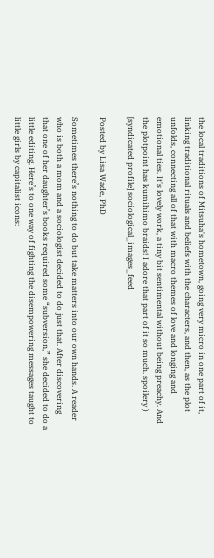the local traditions of Mitsuha's hometown, going very micro in one part of it, linking traditional rituals and beliefs with the characters, and then, as the plot unfolds, connecting all of that with macro themes of love and longing and emotional ties. It's lovely work, a tiny bit sentimental without being preachy. And the plotpoint has kumihimo braids! I adore that part of it so much. spoilery )
[syndicated profile] sociological_images_feed

Posted by Lisa Wade, PhD

Sometimes there’s nothing to do but take matters into our own hands. A reader who is both a mom and a sociologist decided to do just that. After discovering that one of her daughter’s books required some “subversion,” she decided to do a little editing. Here’s to one way of fighting the disempowering messages taught to little girls by capitalist icons: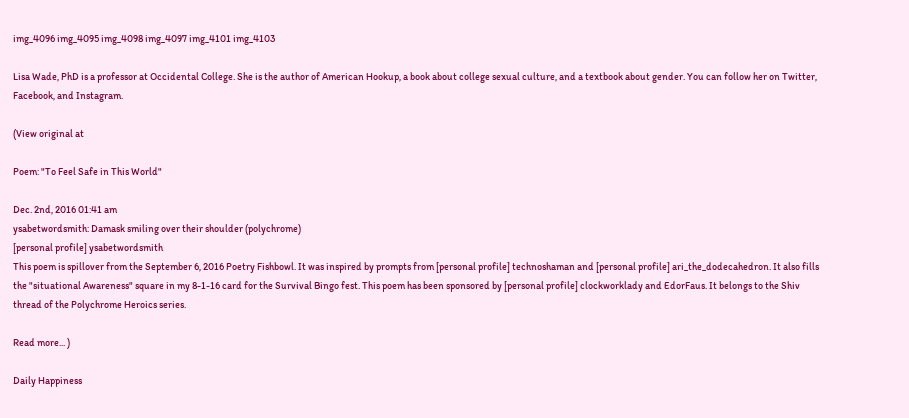img_4096 img_4095 img_4098 img_4097 img_4101 img_4103

Lisa Wade, PhD is a professor at Occidental College. She is the author of American Hookup, a book about college sexual culture, and a textbook about gender. You can follow her on Twitter, Facebook, and Instagram.

(View original at

Poem: "To Feel Safe in This World"

Dec. 2nd, 2016 01:41 am
ysabetwordsmith: Damask smiling over their shoulder (polychrome)
[personal profile] ysabetwordsmith
This poem is spillover from the September 6, 2016 Poetry Fishbowl. It was inspired by prompts from [personal profile] technoshaman and [personal profile] ari_the_dodecahedron. It also fills the "situational Awareness" square in my 8-1-16 card for the Survival Bingo fest. This poem has been sponsored by [personal profile] clockworklady and EdorFaus. It belongs to the Shiv thread of the Polychrome Heroics series.

Read more... )

Daily Happiness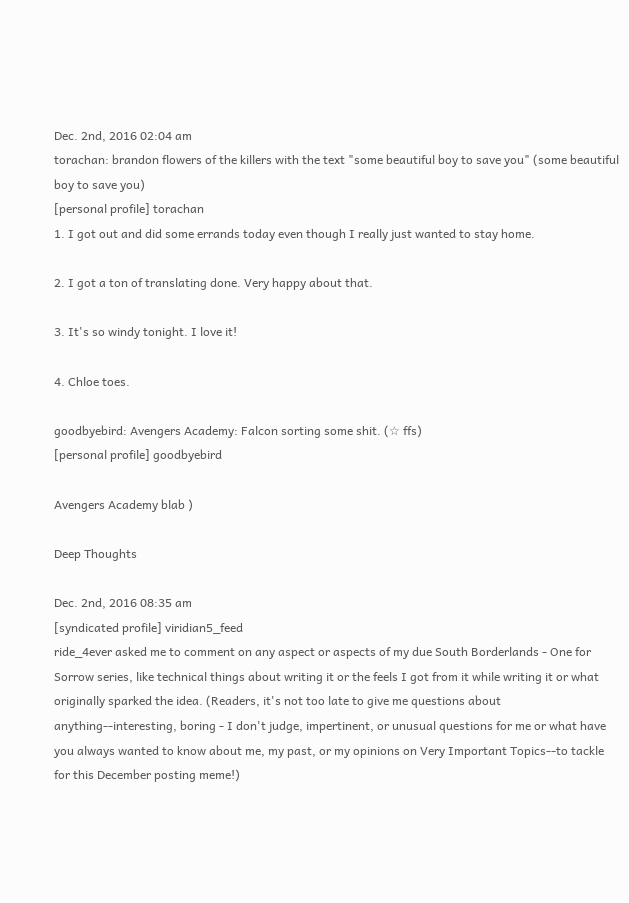Dec. 2nd, 2016 02:04 am
torachan: brandon flowers of the killers with the text "some beautiful boy to save you" (some beautiful boy to save you)
[personal profile] torachan
1. I got out and did some errands today even though I really just wanted to stay home.

2. I got a ton of translating done. Very happy about that.

3. It's so windy tonight. I love it!

4. Chloe toes.

goodbyebird: Avengers Academy: Falcon sorting some shit. (☆ ffs)
[personal profile] goodbyebird

Avengers Academy blab )

Deep Thoughts

Dec. 2nd, 2016 08:35 am
[syndicated profile] viridian5_feed
ride_4ever asked me to comment on any aspect or aspects of my due South Borderlands - One for Sorrow series, like technical things about writing it or the feels I got from it while writing it or what originally sparked the idea. (Readers, it's not too late to give me questions about anything--interesting, boring - I don't judge, impertinent, or unusual questions for me or what have you always wanted to know about me, my past, or my opinions on Very Important Topics--to tackle for this December posting meme!)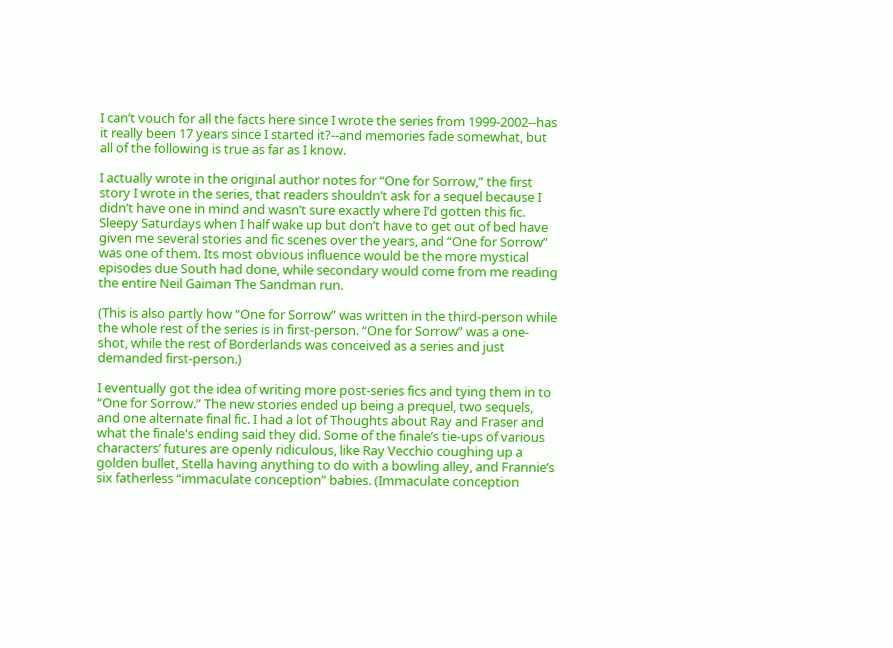I can’t vouch for all the facts here since I wrote the series from 1999-2002--has it really been 17 years since I started it?--and memories fade somewhat, but all of the following is true as far as I know.

I actually wrote in the original author notes for “One for Sorrow,” the first story I wrote in the series, that readers shouldn’t ask for a sequel because I didn’t have one in mind and wasn’t sure exactly where I’d gotten this fic. Sleepy Saturdays when I half wake up but don’t have to get out of bed have given me several stories and fic scenes over the years, and “One for Sorrow” was one of them. Its most obvious influence would be the more mystical episodes due South had done, while secondary would come from me reading the entire Neil Gaiman The Sandman run.

(This is also partly how “One for Sorrow” was written in the third-person while the whole rest of the series is in first-person. “One for Sorrow” was a one-shot, while the rest of Borderlands was conceived as a series and just demanded first-person.)

I eventually got the idea of writing more post-series fics and tying them in to “One for Sorrow.” The new stories ended up being a prequel, two sequels, and one alternate final fic. I had a lot of Thoughts about Ray and Fraser and what the finale's ending said they did. Some of the finale’s tie-ups of various characters’ futures are openly ridiculous, like Ray Vecchio coughing up a golden bullet, Stella having anything to do with a bowling alley, and Frannie’s six fatherless “immaculate conception” babies. (Immaculate conception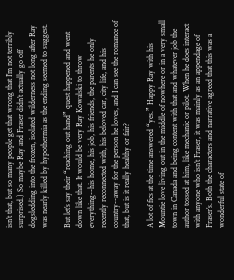isn’t that, but so many people get that wrong that I’m not terribly surprised.) So maybe Ray and Fraser didn’t actually go off dogsledding into the frozen, isolated wilderness not long after Ray was nearly killed by hypothermia as the ending seemed to suggest.

But let’s say their “reaching out hand” quest happened and went down like that. It would be very Ray Kowalski to throw everything--his home, his job, his friends, the parents he only recently reconnected with, his beloved car, city life, and his country--away for the person he loves, and I can see the romance of that, but is it really healthy or fair?

A lot of fics at the time answered “yes.” Happy Ray with his Mountie love living out in the middle of nowhere or in a very small town in Canada and being content with that and whatever job the author tossed at him, like mechanic or pilot. When he does interact with anyone who isn’t Fraser, it was mainly as an appendage of Fraser’s. Both the characters and narrative agreed that this was a wonderful state of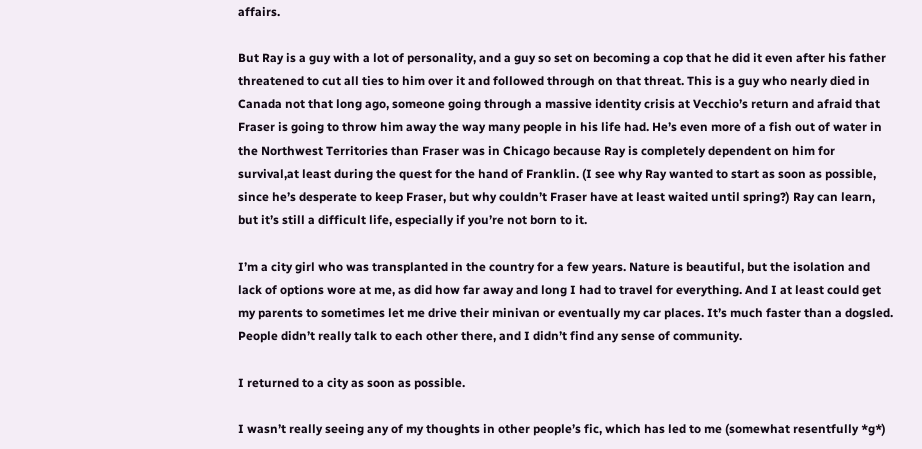affairs.

But Ray is a guy with a lot of personality, and a guy so set on becoming a cop that he did it even after his father threatened to cut all ties to him over it and followed through on that threat. This is a guy who nearly died in Canada not that long ago, someone going through a massive identity crisis at Vecchio’s return and afraid that Fraser is going to throw him away the way many people in his life had. He’s even more of a fish out of water in the Northwest Territories than Fraser was in Chicago because Ray is completely dependent on him for survival,at least during the quest for the hand of Franklin. (I see why Ray wanted to start as soon as possible, since he’s desperate to keep Fraser, but why couldn’t Fraser have at least waited until spring?) Ray can learn, but it’s still a difficult life, especially if you’re not born to it.

I’m a city girl who was transplanted in the country for a few years. Nature is beautiful, but the isolation and lack of options wore at me, as did how far away and long I had to travel for everything. And I at least could get my parents to sometimes let me drive their minivan or eventually my car places. It’s much faster than a dogsled. People didn’t really talk to each other there, and I didn’t find any sense of community.

I returned to a city as soon as possible.

I wasn’t really seeing any of my thoughts in other people’s fic, which has led to me (somewhat resentfully *g*)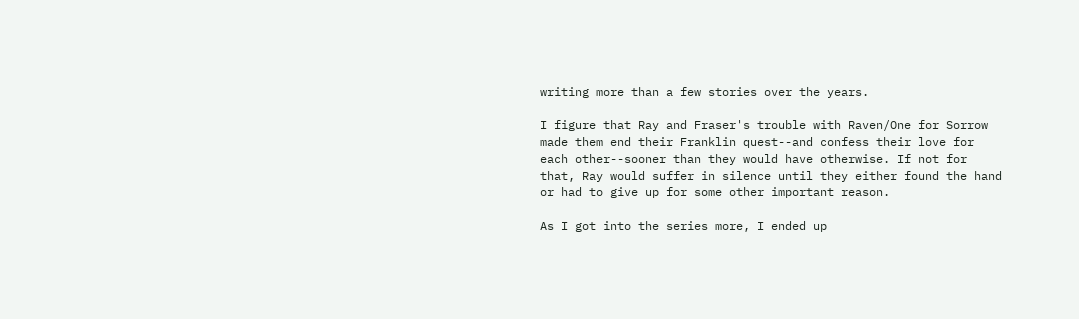writing more than a few stories over the years.

I figure that Ray and Fraser's trouble with Raven/One for Sorrow made them end their Franklin quest--and confess their love for each other--sooner than they would have otherwise. If not for that, Ray would suffer in silence until they either found the hand or had to give up for some other important reason.

As I got into the series more, I ended up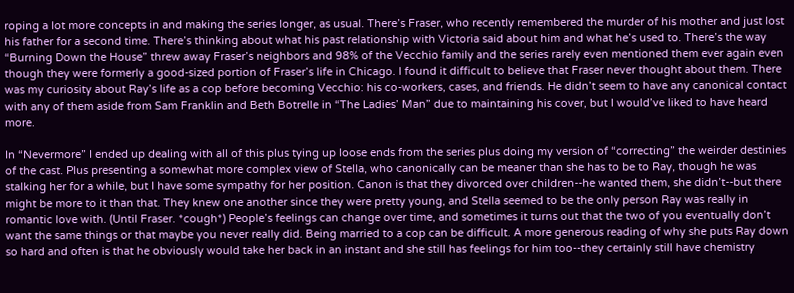roping a lot more concepts in and making the series longer, as usual. There’s Fraser, who recently remembered the murder of his mother and just lost his father for a second time. There’s thinking about what his past relationship with Victoria said about him and what he’s used to. There’s the way “Burning Down the House” threw away Fraser’s neighbors and 98% of the Vecchio family and the series rarely even mentioned them ever again even though they were formerly a good-sized portion of Fraser’s life in Chicago. I found it difficult to believe that Fraser never thought about them. There was my curiosity about Ray’s life as a cop before becoming Vecchio: his co-workers, cases, and friends. He didn’t seem to have any canonical contact with any of them aside from Sam Franklin and Beth Botrelle in “The Ladies’ Man” due to maintaining his cover, but I would’ve liked to have heard more.

In “Nevermore” I ended up dealing with all of this plus tying up loose ends from the series plus doing my version of “correcting” the weirder destinies of the cast. Plus presenting a somewhat more complex view of Stella, who canonically can be meaner than she has to be to Ray, though he was stalking her for a while, but I have some sympathy for her position. Canon is that they divorced over children--he wanted them, she didn’t--but there might be more to it than that. They knew one another since they were pretty young, and Stella seemed to be the only person Ray was really in romantic love with. (Until Fraser. *cough*) People’s feelings can change over time, and sometimes it turns out that the two of you eventually don’t want the same things or that maybe you never really did. Being married to a cop can be difficult. A more generous reading of why she puts Ray down so hard and often is that he obviously would take her back in an instant and she still has feelings for him too--they certainly still have chemistry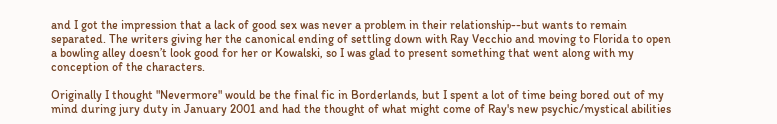and I got the impression that a lack of good sex was never a problem in their relationship--but wants to remain separated. The writers giving her the canonical ending of settling down with Ray Vecchio and moving to Florida to open a bowling alley doesn’t look good for her or Kowalski, so I was glad to present something that went along with my conception of the characters.

Originally I thought "Nevermore" would be the final fic in Borderlands, but I spent a lot of time being bored out of my mind during jury duty in January 2001 and had the thought of what might come of Ray's new psychic/mystical abilities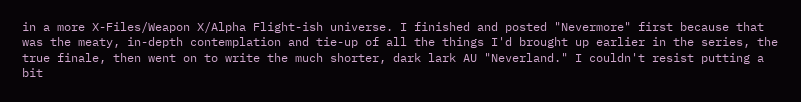in a more X-Files/Weapon X/Alpha Flight-ish universe. I finished and posted "Nevermore" first because that was the meaty, in-depth contemplation and tie-up of all the things I'd brought up earlier in the series, the true finale, then went on to write the much shorter, dark lark AU "Neverland." I couldn't resist putting a bit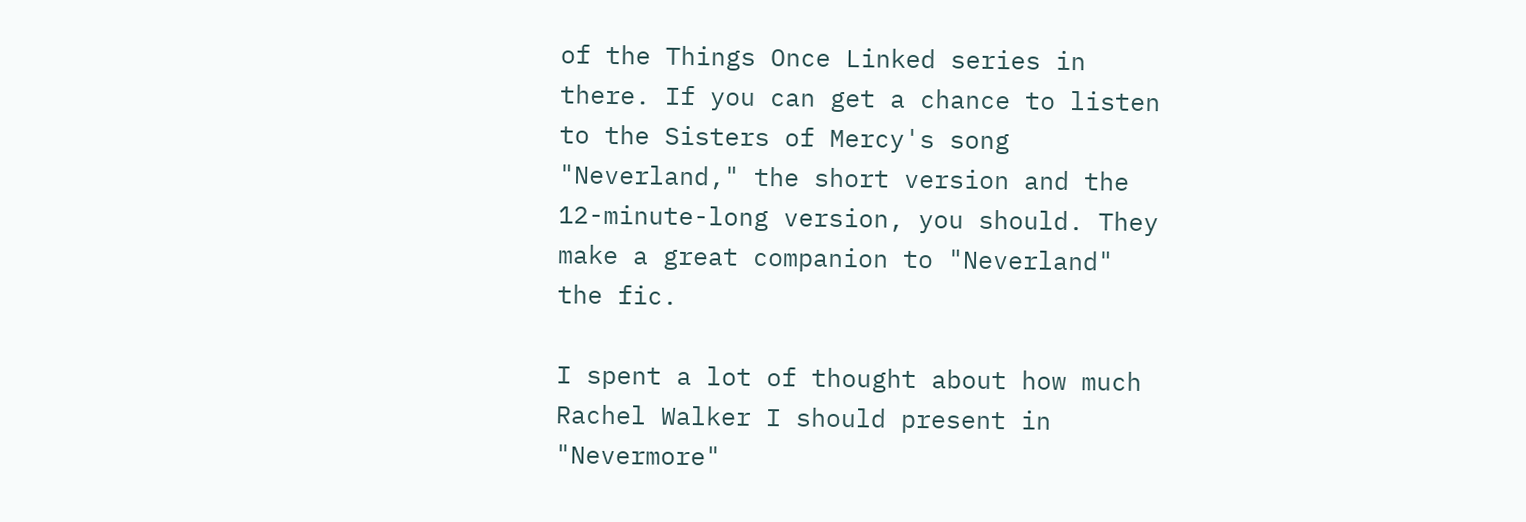of the Things Once Linked series in there. If you can get a chance to listen to the Sisters of Mercy's song "Neverland," the short version and the 12-minute-long version, you should. They make a great companion to "Neverland" the fic.

I spent a lot of thought about how much Rachel Walker I should present in "Nevermore"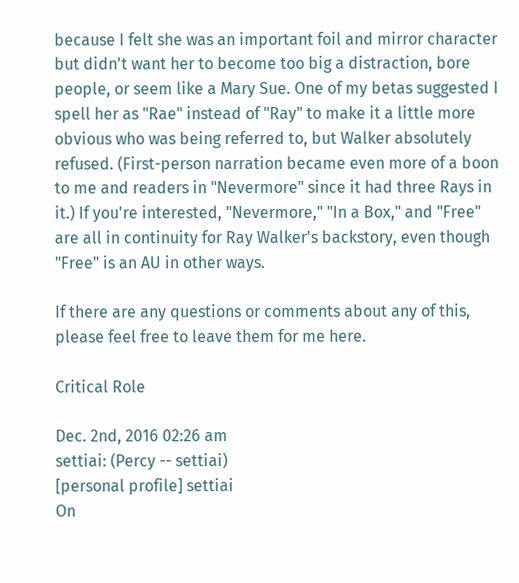because I felt she was an important foil and mirror character but didn't want her to become too big a distraction, bore people, or seem like a Mary Sue. One of my betas suggested I spell her as "Rae" instead of "Ray" to make it a little more obvious who was being referred to, but Walker absolutely refused. (First-person narration became even more of a boon to me and readers in "Nevermore" since it had three Rays in it.) If you're interested, "Nevermore," "In a Box," and "Free" are all in continuity for Ray Walker's backstory, even though "Free" is an AU in other ways.

If there are any questions or comments about any of this, please feel free to leave them for me here.

Critical Role

Dec. 2nd, 2016 02:26 am
settiai: (Percy -- settiai)
[personal profile] settiai
On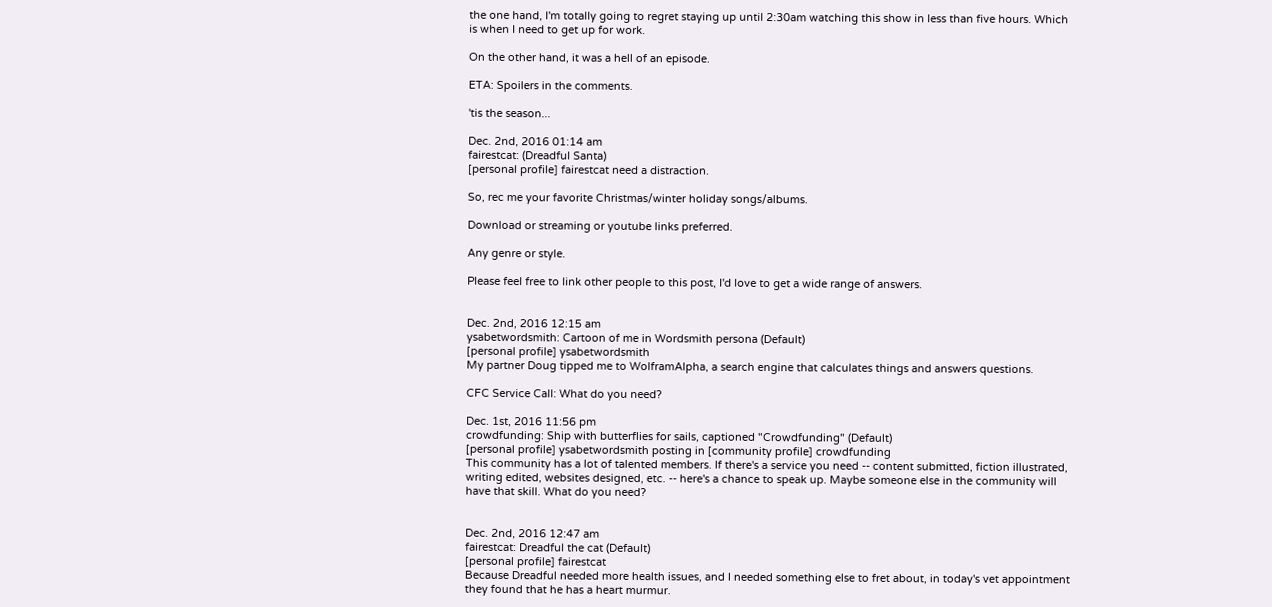the one hand, I'm totally going to regret staying up until 2:30am watching this show in less than five hours. Which is when I need to get up for work.

On the other hand, it was a hell of an episode.

ETA: Spoilers in the comments.

'tis the season...

Dec. 2nd, 2016 01:14 am
fairestcat: (Dreadful Santa)
[personal profile] fairestcat need a distraction.

So, rec me your favorite Christmas/winter holiday songs/albums.

Download or streaming or youtube links preferred.

Any genre or style.

Please feel free to link other people to this post, I'd love to get a wide range of answers.


Dec. 2nd, 2016 12:15 am
ysabetwordsmith: Cartoon of me in Wordsmith persona (Default)
[personal profile] ysabetwordsmith
My partner Doug tipped me to WolframAlpha, a search engine that calculates things and answers questions.

CFC Service Call: What do you need?

Dec. 1st, 2016 11:56 pm
crowdfunding: Ship with butterflies for sails, captioned "Crowdfunding" (Default)
[personal profile] ysabetwordsmith posting in [community profile] crowdfunding
This community has a lot of talented members. If there's a service you need -- content submitted, fiction illustrated, writing edited, websites designed, etc. -- here's a chance to speak up. Maybe someone else in the community will have that skill. What do you need?


Dec. 2nd, 2016 12:47 am
fairestcat: Dreadful the cat (Default)
[personal profile] fairestcat
Because Dreadful needed more health issues, and I needed something else to fret about, in today's vet appointment they found that he has a heart murmur.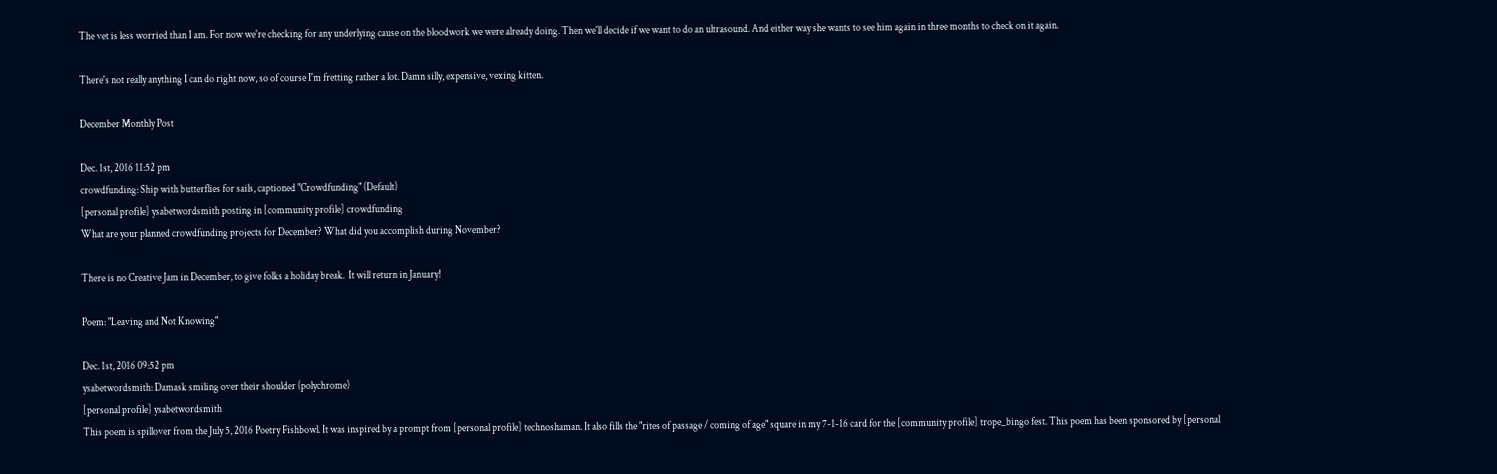The vet is less worried than I am. For now we're checking for any underlying cause on the bloodwork we were already doing. Then we'll decide if we want to do an ultrasound. And either way she wants to see him again in three months to check on it again.

There's not really anything I can do right now, so of course I'm fretting rather a lot. Damn silly, expensive, vexing kitten.

December Monthly Post

Dec. 1st, 2016 11:52 pm
crowdfunding: Ship with butterflies for sails, captioned "Crowdfunding" (Default)
[personal profile] ysabetwordsmith posting in [community profile] crowdfunding
What are your planned crowdfunding projects for December? What did you accomplish during November?

There is no Creative Jam in December, to give folks a holiday break.  It will return in January!

Poem: "Leaving and Not Knowing"

Dec. 1st, 2016 09:52 pm
ysabetwordsmith: Damask smiling over their shoulder (polychrome)
[personal profile] ysabetwordsmith
This poem is spillover from the July 5, 2016 Poetry Fishbowl. It was inspired by a prompt from [personal profile] technoshaman. It also fills the "rites of passage / coming of age" square in my 7-1-16 card for the [community profile] trope_bingo fest. This poem has been sponsored by [personal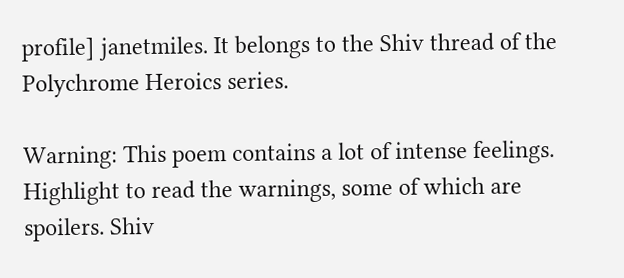profile] janetmiles. It belongs to the Shiv thread of the Polychrome Heroics series.

Warning: This poem contains a lot of intense feelings. Highlight to read the warnings, some of which are spoilers. Shiv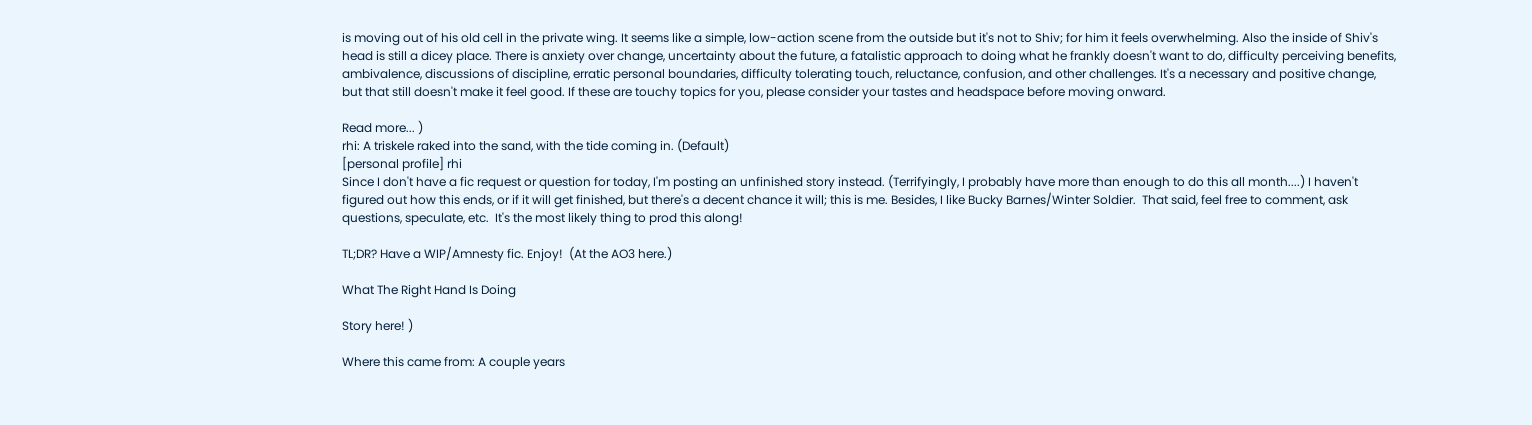is moving out of his old cell in the private wing. It seems like a simple, low-action scene from the outside but it's not to Shiv; for him it feels overwhelming. Also the inside of Shiv's head is still a dicey place. There is anxiety over change, uncertainty about the future, a fatalistic approach to doing what he frankly doesn't want to do, difficulty perceiving benefits, ambivalence, discussions of discipline, erratic personal boundaries, difficulty tolerating touch, reluctance, confusion, and other challenges. It's a necessary and positive change, but that still doesn't make it feel good. If these are touchy topics for you, please consider your tastes and headspace before moving onward.

Read more... )
rhi: A triskele raked into the sand, with the tide coming in. (Default)
[personal profile] rhi
Since I don't have a fic request or question for today, I'm posting an unfinished story instead. (Terrifyingly, I probably have more than enough to do this all month....) I haven't figured out how this ends, or if it will get finished, but there's a decent chance it will; this is me. Besides, I like Bucky Barnes/Winter Soldier.  That said, feel free to comment, ask questions, speculate, etc.  It's the most likely thing to prod this along!

TL;DR? Have a WIP/Amnesty fic. Enjoy!  (At the AO3 here.)

What The Right Hand Is Doing

Story here! )

Where this came from: A couple years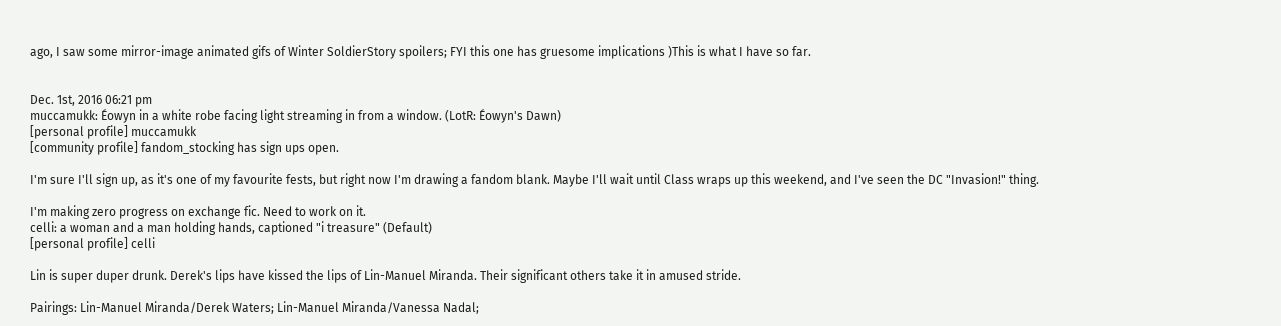ago, I saw some mirror-image animated gifs of Winter SoldierStory spoilers; FYI this one has gruesome implications )This is what I have so far.


Dec. 1st, 2016 06:21 pm
muccamukk: Éowyn in a white robe facing light streaming in from a window. (LotR: Éowyn's Dawn)
[personal profile] muccamukk
[community profile] fandom_stocking has sign ups open.

I'm sure I'll sign up, as it's one of my favourite fests, but right now I'm drawing a fandom blank. Maybe I'll wait until Class wraps up this weekend, and I've seen the DC "Invasion!" thing.

I'm making zero progress on exchange fic. Need to work on it.
celli: a woman and a man holding hands, captioned "i treasure" (Default)
[personal profile] celli

Lin is super duper drunk. Derek's lips have kissed the lips of Lin-Manuel Miranda. Their significant others take it in amused stride.

Pairings: Lin-Manuel Miranda/Derek Waters; Lin-Manuel Miranda/Vanessa Nadal;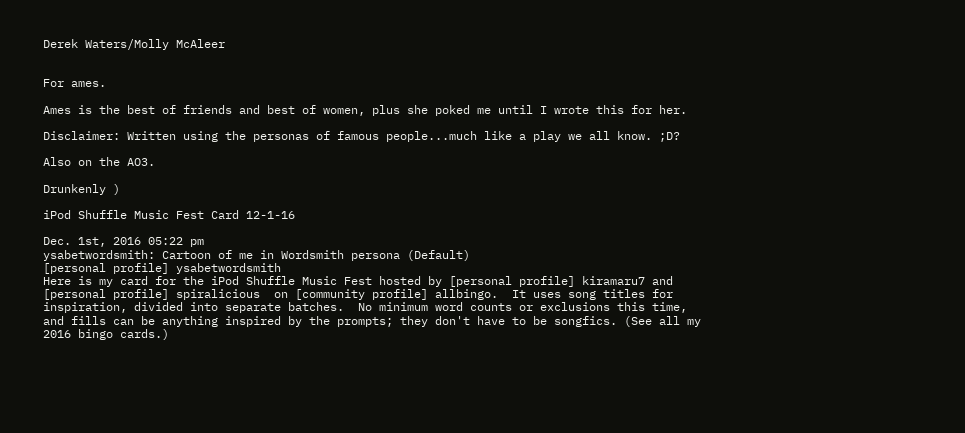Derek Waters/Molly McAleer


For ames.

Ames is the best of friends and best of women, plus she poked me until I wrote this for her.

Disclaimer: Written using the personas of famous people...much like a play we all know. ;D?

Also on the AO3.

Drunkenly )

iPod Shuffle Music Fest Card 12-1-16

Dec. 1st, 2016 05:22 pm
ysabetwordsmith: Cartoon of me in Wordsmith persona (Default)
[personal profile] ysabetwordsmith
Here is my card for the iPod Shuffle Music Fest hosted by [personal profile] kiramaru7 and [personal profile] spiralicious  on [community profile] allbingo.  It uses song titles for inspiration, divided into separate batches.  No minimum word counts or exclusions this time, and fills can be anything inspired by the prompts; they don't have to be songfics. (See all my 2016 bingo cards.)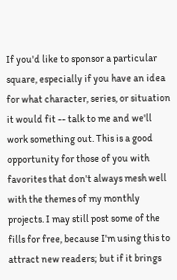If you'd like to sponsor a particular square, especially if you have an idea for what character, series, or situation it would fit -- talk to me and we'll work something out. This is a good opportunity for those of you with favorites that don't always mesh well with the themes of my monthly projects. I may still post some of the fills for free, because I'm using this to attract new readers; but if it brings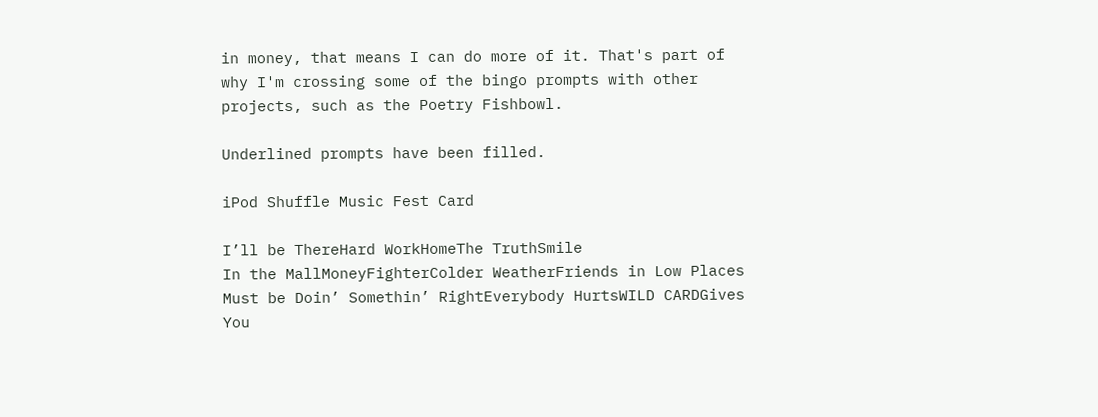in money, that means I can do more of it. That's part of why I'm crossing some of the bingo prompts with other projects, such as the Poetry Fishbowl.

Underlined prompts have been filled.

iPod Shuffle Music Fest Card

I’ll be ThereHard WorkHomeThe TruthSmile
In the MallMoneyFighterColder WeatherFriends in Low Places
Must be Doin’ Somethin’ RightEverybody HurtsWILD CARDGives You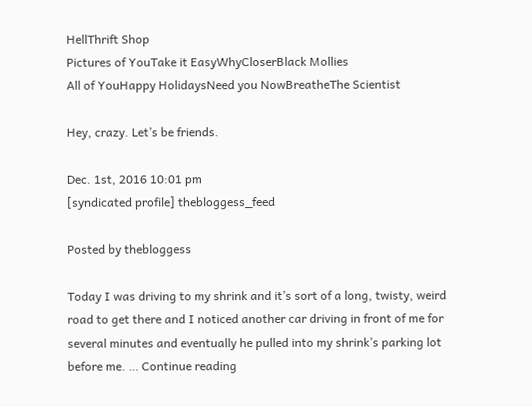HellThrift Shop
Pictures of YouTake it EasyWhyCloserBlack Mollies
All of YouHappy HolidaysNeed you NowBreatheThe Scientist

Hey, crazy. Let’s be friends.

Dec. 1st, 2016 10:01 pm
[syndicated profile] thebloggess_feed

Posted by thebloggess

Today I was driving to my shrink and it’s sort of a long, twisty, weird road to get there and I noticed another car driving in front of me for several minutes and eventually he pulled into my shrink’s parking lot before me. … Continue reading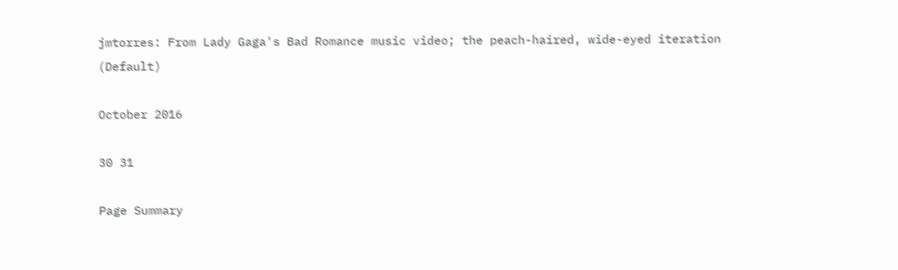jmtorres: From Lady Gaga's Bad Romance music video; the peach-haired, wide-eyed iteration (Default)

October 2016

30 31

Page Summary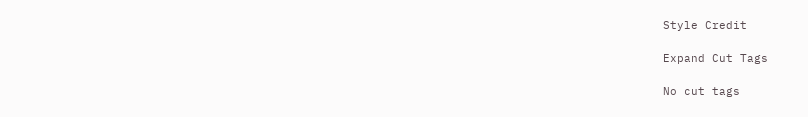Style Credit

Expand Cut Tags

No cut tags